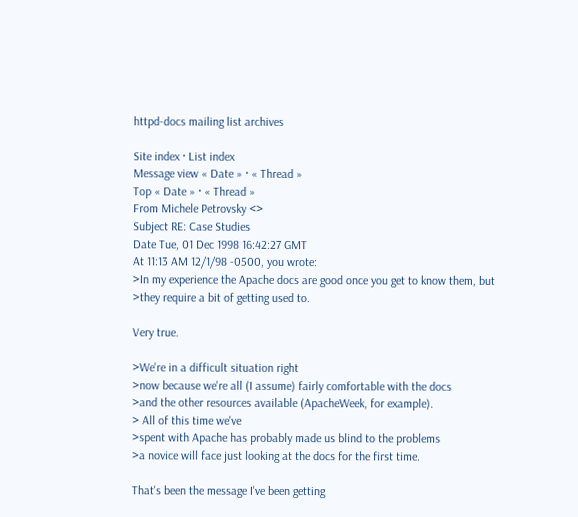httpd-docs mailing list archives

Site index · List index
Message view « Date » · « Thread »
Top « Date » · « Thread »
From Michele Petrovsky <>
Subject RE: Case Studies
Date Tue, 01 Dec 1998 16:42:27 GMT
At 11:13 AM 12/1/98 -0500, you wrote:
>In my experience the Apache docs are good once you get to know them, but
>they require a bit of getting used to.

Very true.

>We're in a difficult situation right
>now because we're all (I assume) fairly comfortable with the docs
>and the other resources available (ApacheWeek, for example).
> All of this time we've
>spent with Apache has probably made us blind to the problems
>a novice will face just looking at the docs for the first time.

That's been the message I've been getting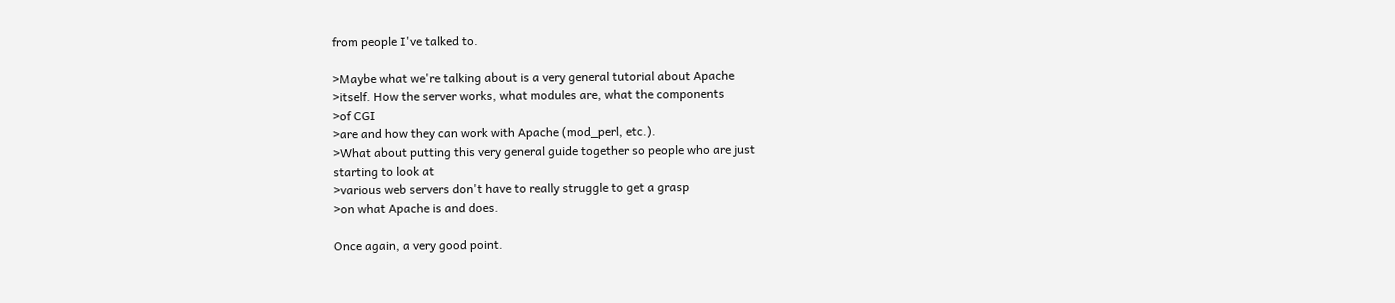from people I've talked to.

>Maybe what we're talking about is a very general tutorial about Apache
>itself. How the server works, what modules are, what the components
>of CGI
>are and how they can work with Apache (mod_perl, etc.).
>What about putting this very general guide together so people who are just
starting to look at
>various web servers don't have to really struggle to get a grasp
>on what Apache is and does.

Once again, a very good point.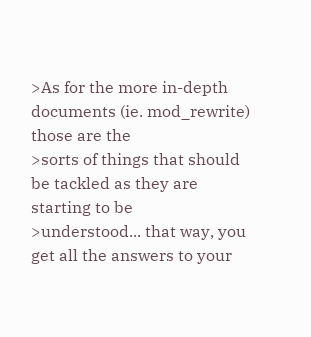>As for the more in-depth documents (ie. mod_rewrite) those are the
>sorts of things that should be tackled as they are starting to be
>understood... that way, you get all the answers to your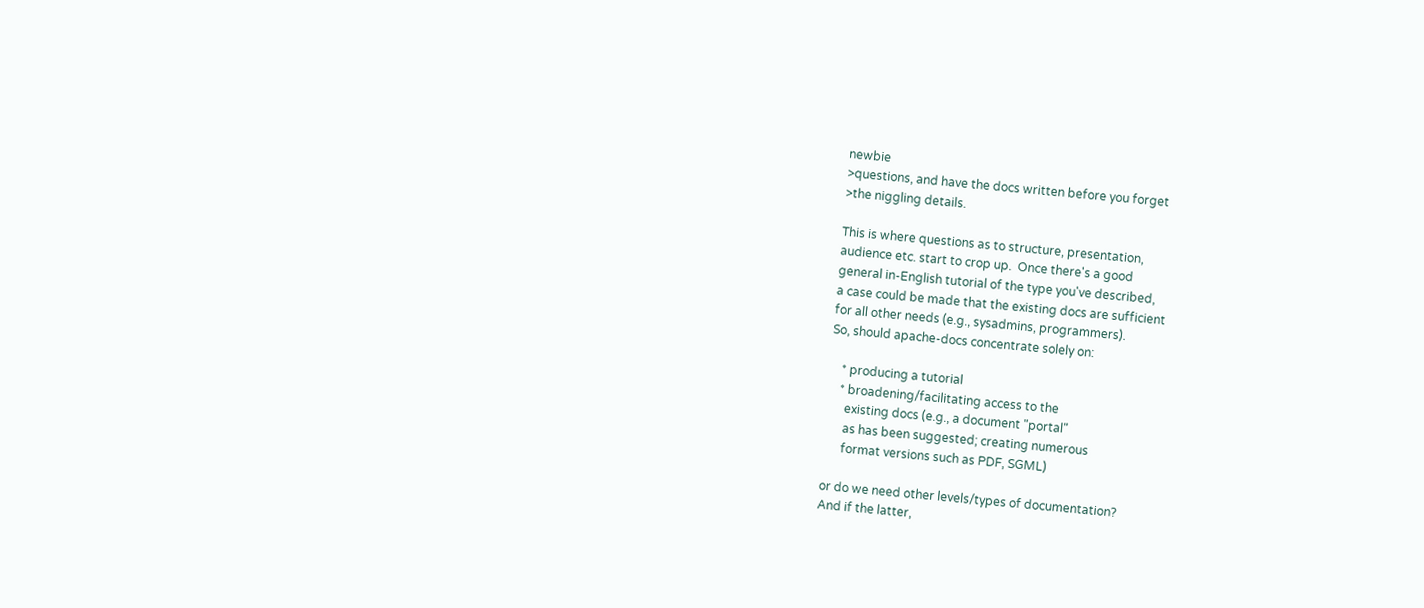newbie
>questions, and have the docs written before you forget
>the niggling details.

This is where questions as to structure, presentation,
audience etc. start to crop up.  Once there's a good
general in-English tutorial of the type you've described,
a case could be made that the existing docs are sufficient
for all other needs (e.g., sysadmins, programmers).
So, should apache-docs concentrate solely on:

    * producing a tutorial
    * broadening/facilitating access to the
      existing docs (e.g., a document "portal"
      as has been suggested; creating numerous
      format versions such as PDF, SGML)

or do we need other levels/types of documentation?
And if the latter,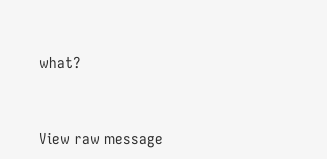what?


View raw message